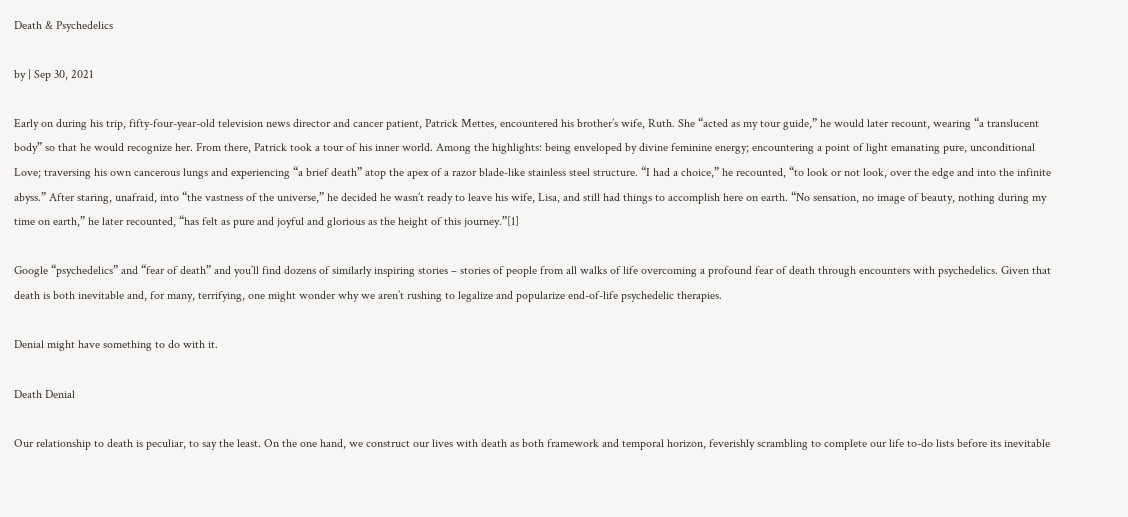Death & Psychedelics

by | Sep 30, 2021

Early on during his trip, fifty-four-year-old television news director and cancer patient, Patrick Mettes, encountered his brother’s wife, Ruth. She “acted as my tour guide,” he would later recount, wearing “a translucent body” so that he would recognize her. From there, Patrick took a tour of his inner world. Among the highlights: being enveloped by divine feminine energy; encountering a point of light emanating pure, unconditional  Love; traversing his own cancerous lungs and experiencing “a brief death” atop the apex of a razor blade-like stainless steel structure. “I had a choice,” he recounted, “to look or not look, over the edge and into the infinite abyss.” After staring, unafraid, into “the vastness of the universe,” he decided he wasn’t ready to leave his wife, Lisa, and still had things to accomplish here on earth. “No sensation, no image of beauty, nothing during my time on earth,” he later recounted, “has felt as pure and joyful and glorious as the height of this journey.”[1]

Google “psychedelics” and “fear of death” and you’ll find dozens of similarly inspiring stories – stories of people from all walks of life overcoming a profound fear of death through encounters with psychedelics. Given that death is both inevitable and, for many, terrifying, one might wonder why we aren’t rushing to legalize and popularize end-of-life psychedelic therapies.

Denial might have something to do with it.

Death Denial

Our relationship to death is peculiar, to say the least. On the one hand, we construct our lives with death as both framework and temporal horizon, feverishly scrambling to complete our life to-do lists before its inevitable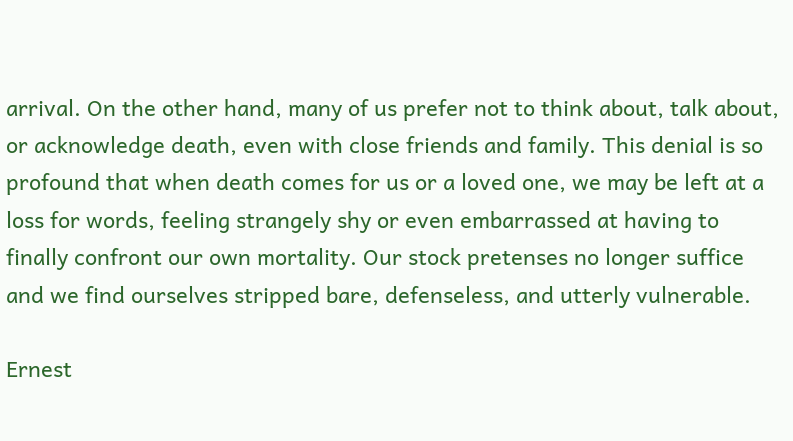arrival. On the other hand, many of us prefer not to think about, talk about, or acknowledge death, even with close friends and family. This denial is so profound that when death comes for us or a loved one, we may be left at a loss for words, feeling strangely shy or even embarrassed at having to finally confront our own mortality. Our stock pretenses no longer suffice and we find ourselves stripped bare, defenseless, and utterly vulnerable.

Ernest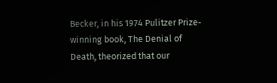Becker, in his 1974 Pulitzer Prize-winning book, The Denial of Death, theorized that our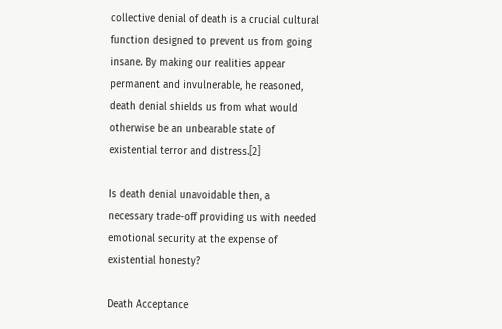collective denial of death is a crucial cultural function designed to prevent us from going insane. By making our realities appear permanent and invulnerable, he reasoned, death denial shields us from what would otherwise be an unbearable state of existential terror and distress.[2]

Is death denial unavoidable then, a necessary trade-off providing us with needed emotional security at the expense of existential honesty?

Death Acceptance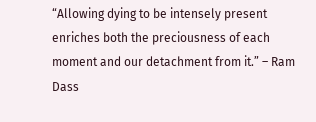“Allowing dying to be intensely present enriches both the preciousness of each moment and our detachment from it.” – Ram Dass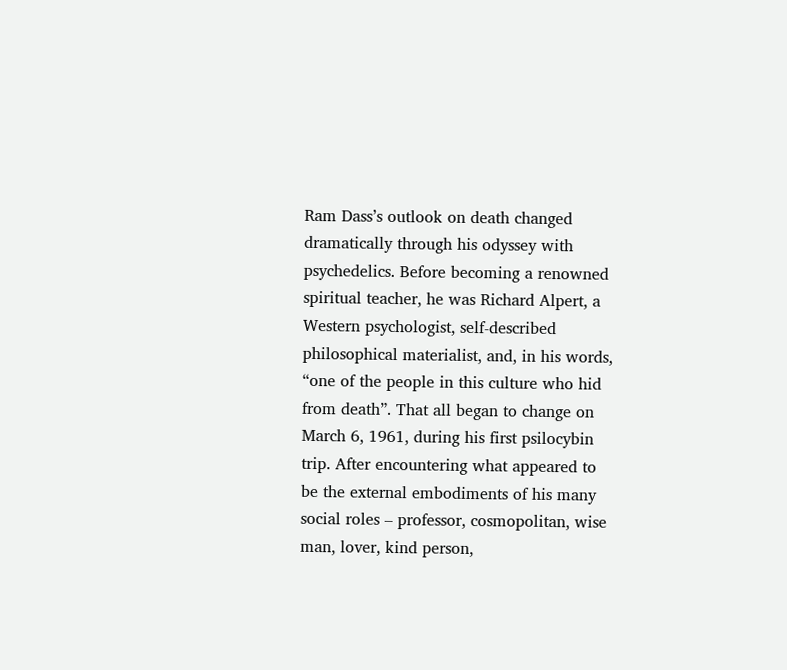Ram Dass’s outlook on death changed dramatically through his odyssey with psychedelics. Before becoming a renowned spiritual teacher, he was Richard Alpert, a Western psychologist, self-described philosophical materialist, and, in his words, “one of the people in this culture who hid from death”. That all began to change on March 6, 1961, during his first psilocybin trip. After encountering what appeared to be the external embodiments of his many social roles – professor, cosmopolitan, wise man, lover, kind person,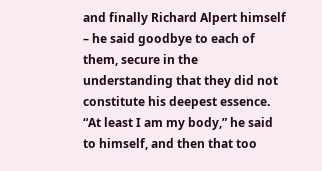and finally Richard Alpert himself – he said goodbye to each of them, secure in the understanding that they did not constitute his deepest essence. “At least I am my body,” he said to himself, and then that too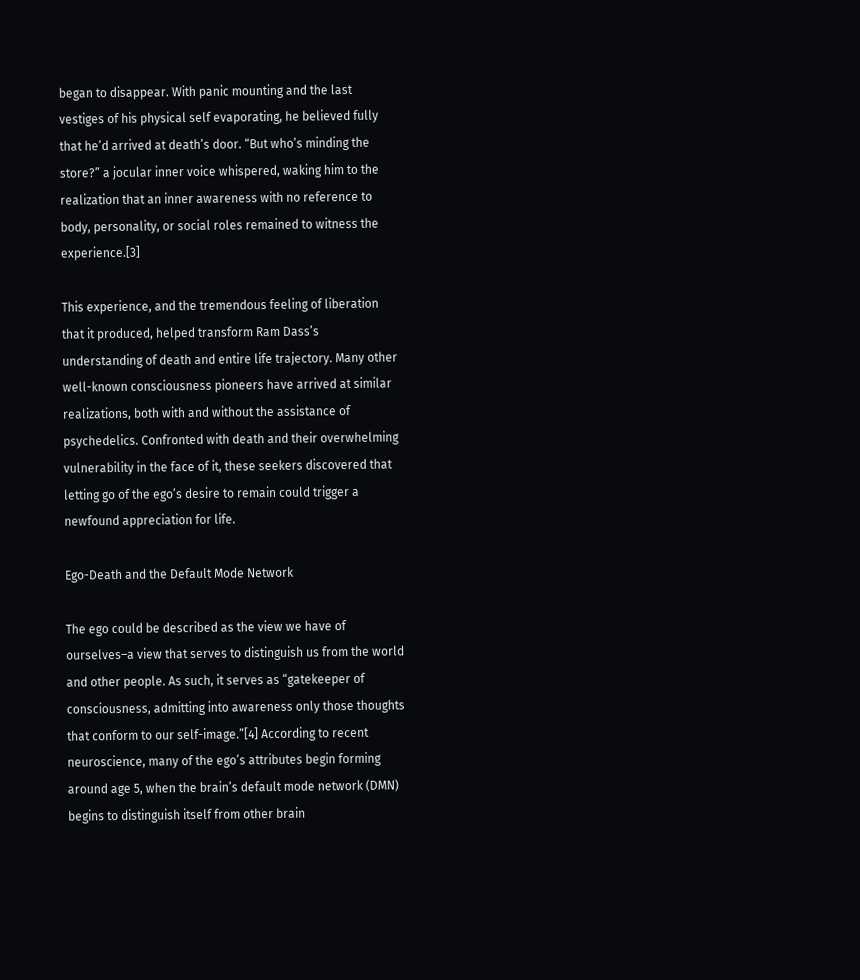began to disappear. With panic mounting and the last vestiges of his physical self evaporating, he believed fully that he’d arrived at death’s door. “But who’s minding the store?” a jocular inner voice whispered, waking him to the realization that an inner awareness with no reference to body, personality, or social roles remained to witness the experience.[3]

This experience, and the tremendous feeling of liberation that it produced, helped transform Ram Dass’s understanding of death and entire life trajectory. Many other well-known consciousness pioneers have arrived at similar realizations, both with and without the assistance of psychedelics. Confronted with death and their overwhelming vulnerability in the face of it, these seekers discovered that letting go of the ego’s desire to remain could trigger a newfound appreciation for life.

Ego-Death and the Default Mode Network

The ego could be described as the view we have of ourselves–a view that serves to distinguish us from the world and other people. As such, it serves as “gatekeeper of consciousness, admitting into awareness only those thoughts that conform to our self-image.”[4] According to recent neuroscience, many of the ego’s attributes begin forming around age 5, when the brain’s default mode network (DMN) begins to distinguish itself from other brain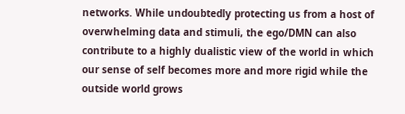networks. While undoubtedly protecting us from a host of overwhelming data and stimuli, the ego/DMN can also contribute to a highly dualistic view of the world in which our sense of self becomes more and more rigid while the outside world grows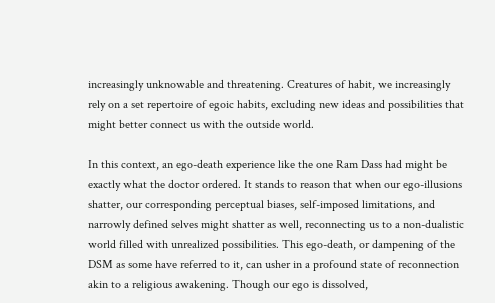increasingly unknowable and threatening. Creatures of habit, we increasingly rely on a set repertoire of egoic habits, excluding new ideas and possibilities that might better connect us with the outside world.

In this context, an ego-death experience like the one Ram Dass had might be exactly what the doctor ordered. It stands to reason that when our ego-illusions shatter, our corresponding perceptual biases, self-imposed limitations, and narrowly defined selves might shatter as well, reconnecting us to a non-dualistic world filled with unrealized possibilities. This ego-death, or dampening of the DSM as some have referred to it, can usher in a profound state of reconnection akin to a religious awakening. Though our ego is dissolved,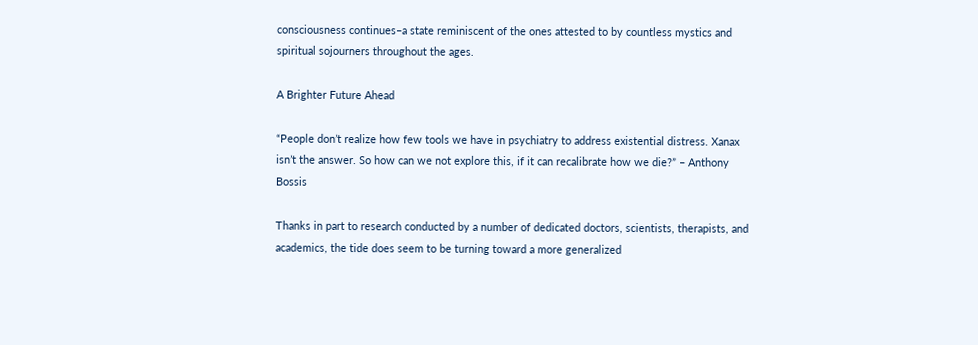consciousness continues–a state reminiscent of the ones attested to by countless mystics and spiritual sojourners throughout the ages.

A Brighter Future Ahead

“People don’t realize how few tools we have in psychiatry to address existential distress. Xanax isn’t the answer. So how can we not explore this, if it can recalibrate how we die?” – Anthony Bossis

Thanks in part to research conducted by a number of dedicated doctors, scientists, therapists, and academics, the tide does seem to be turning toward a more generalized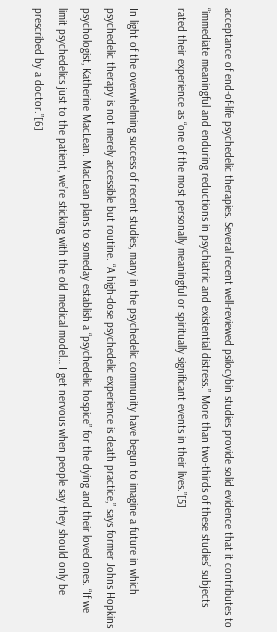acceptance of end-of-life psychedelic therapies. Several recent well-reviewed psilocybin studies provide solid evidence that it contributes to “immediate meaningful and enduring reductions in psychiatric and existential distress.” More than two-thirds of these studies’ subjects rated their experience as “one of the most personally meaningful or spiritually significant events in their lives.”[5]

In light of the overwhelming success of recent studies, many in the psychedelic community have begun to imagine a future in which psychedelic therapy is not merely accessible but routine. “A high-dose psychedelic experience is death practice,” says former Johns Hopkins psychologist, Katherine MacLean. MacLean plans to someday establish a “psychedelic hospice” for the dying and their loved ones. “If we limit psychedelics just to the patient, we’re sticking with the old medical model… I get nervous when people say they should only be prescribed by a doctor.”[6]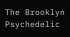The Brooklyn Psychedelic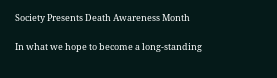Society Presents Death Awareness Month

In what we hope to become a long-standing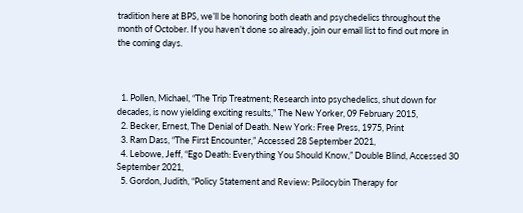tradition here at BPS, we’ll be honoring both death and psychedelics throughout the month of October. If you haven’t done so already, join our email list to find out more in the coming days.



  1. Pollen, Michael, “The Trip Treatment; Research into psychedelics, shut down for decades, is now yielding exciting results,” The New Yorker, 09 February 2015,
  2. Becker, Ernest, The Denial of Death. New York: Free Press, 1975, Print
  3. Ram Dass, “The First Encounter,” Accessed 28 September 2021,
  4. Lebowe, Jeff, “Ego Death: Everything You Should Know,” Double Blind, Accessed 30 September 2021,
  5. Gordon, Judith, “Policy Statement and Review: Psilocybin Therapy for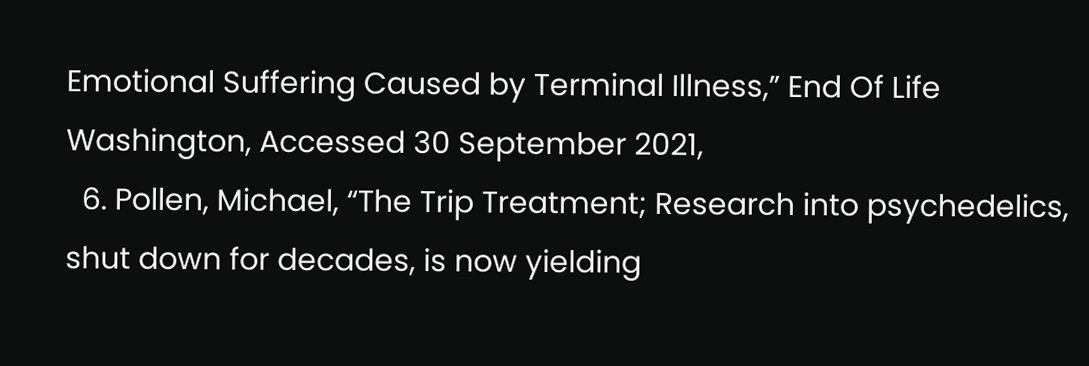Emotional Suffering Caused by Terminal Illness,” End Of Life Washington, Accessed 30 September 2021,
  6. Pollen, Michael, “The Trip Treatment; Research into psychedelics, shut down for decades, is now yielding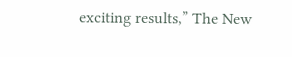exciting results,” The New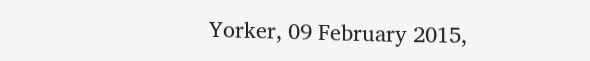Yorker, 09 February 2015,